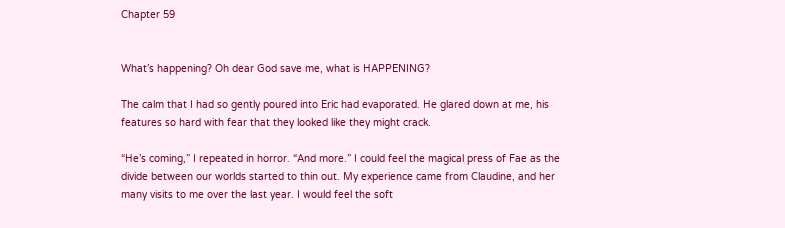Chapter 59


What’s happening? Oh dear God save me, what is HAPPENING?

The calm that I had so gently poured into Eric had evaporated. He glared down at me, his features so hard with fear that they looked like they might crack.

“He’s coming,” I repeated in horror. “And more.” I could feel the magical press of Fae as the divide between our worlds started to thin out. My experience came from Claudine, and her many visits to me over the last year. I would feel the soft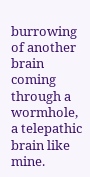burrowing of another brain coming through a wormhole, a telepathic brain like mine.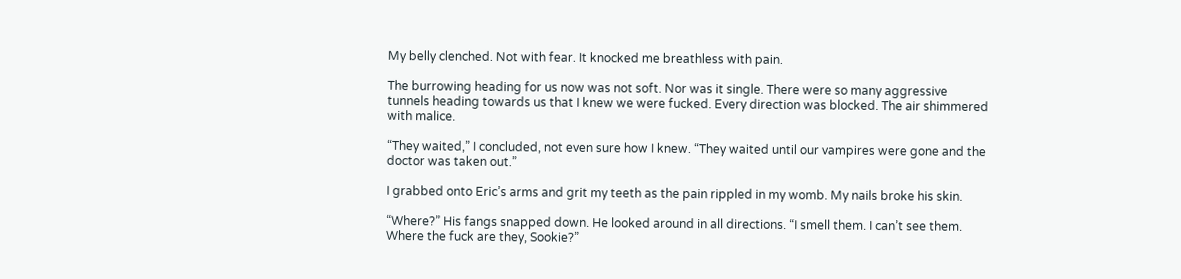My belly clenched. Not with fear. It knocked me breathless with pain.

The burrowing heading for us now was not soft. Nor was it single. There were so many aggressive tunnels heading towards us that I knew we were fucked. Every direction was blocked. The air shimmered with malice.

“They waited,” I concluded, not even sure how I knew. “They waited until our vampires were gone and the doctor was taken out.”

I grabbed onto Eric’s arms and grit my teeth as the pain rippled in my womb. My nails broke his skin.

“Where?” His fangs snapped down. He looked around in all directions. “I smell them. I can’t see them. Where the fuck are they, Sookie?”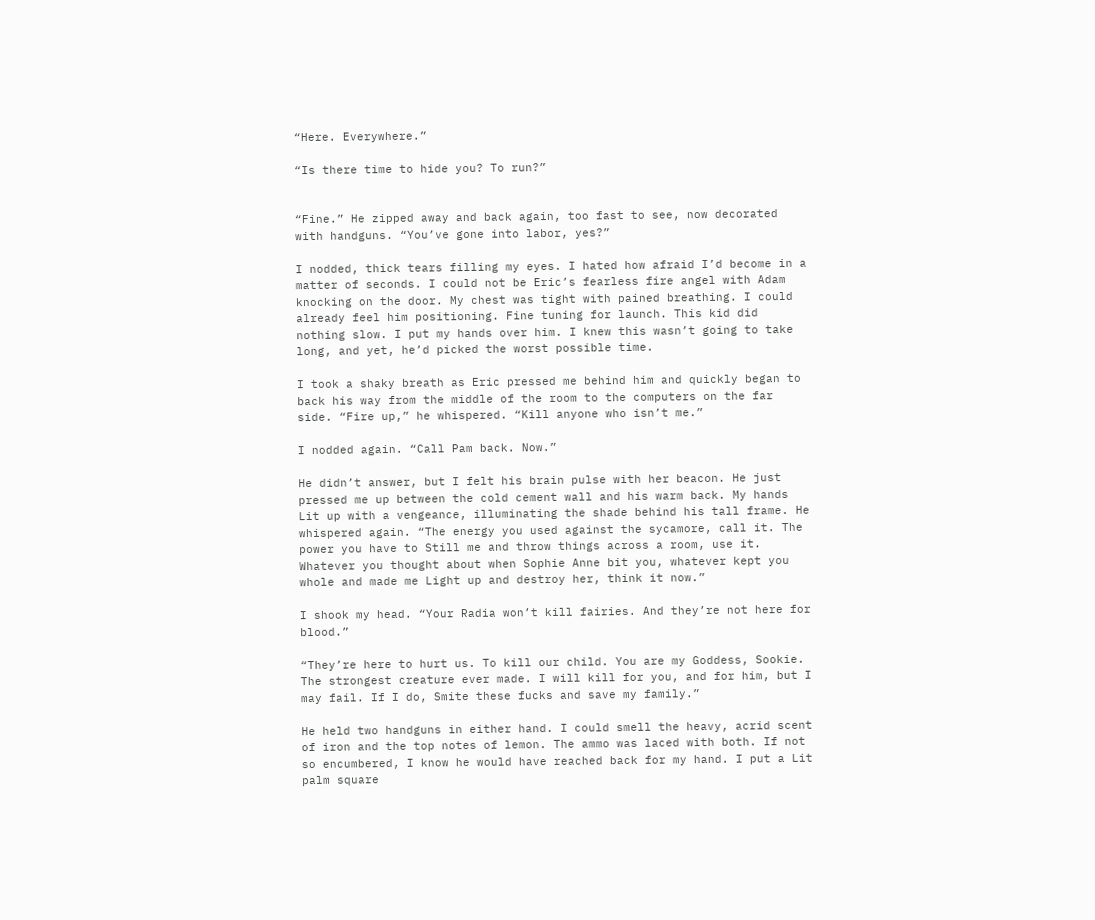“Here. Everywhere.”

“Is there time to hide you? To run?”


“Fine.” He zipped away and back again, too fast to see, now decorated with handguns. “You’ve gone into labor, yes?”

I nodded, thick tears filling my eyes. I hated how afraid I’d become in a matter of seconds. I could not be Eric’s fearless fire angel with Adam knocking on the door. My chest was tight with pained breathing. I could already feel him positioning. Fine tuning for launch. This kid did nothing slow. I put my hands over him. I knew this wasn’t going to take long, and yet, he’d picked the worst possible time.

I took a shaky breath as Eric pressed me behind him and quickly began to back his way from the middle of the room to the computers on the far side. “Fire up,” he whispered. “Kill anyone who isn’t me.”

I nodded again. “Call Pam back. Now.”

He didn’t answer, but I felt his brain pulse with her beacon. He just pressed me up between the cold cement wall and his warm back. My hands Lit up with a vengeance, illuminating the shade behind his tall frame. He whispered again. “The energy you used against the sycamore, call it. The power you have to Still me and throw things across a room, use it. Whatever you thought about when Sophie Anne bit you, whatever kept you whole and made me Light up and destroy her, think it now.”

I shook my head. “Your Radia won’t kill fairies. And they’re not here for blood.”

“They’re here to hurt us. To kill our child. You are my Goddess, Sookie. The strongest creature ever made. I will kill for you, and for him, but I may fail. If I do, Smite these fucks and save my family.”

He held two handguns in either hand. I could smell the heavy, acrid scent of iron and the top notes of lemon. The ammo was laced with both. If not so encumbered, I know he would have reached back for my hand. I put a Lit palm square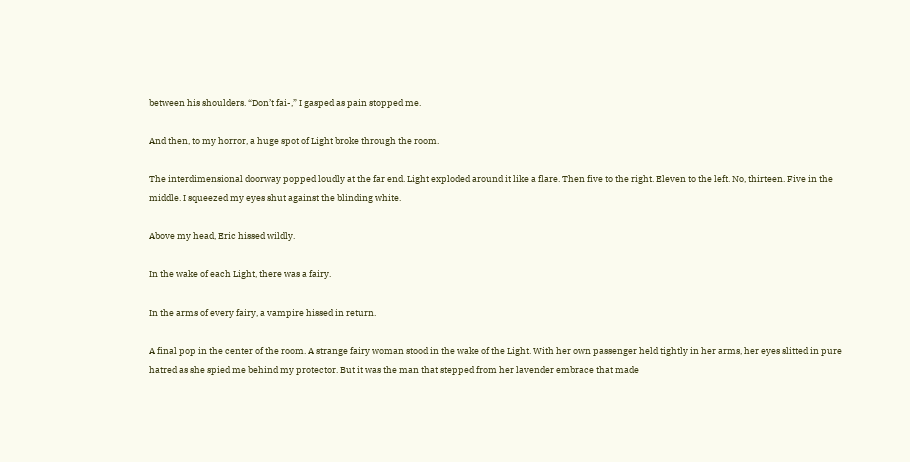between his shoulders. “Don’t fai-,” I gasped as pain stopped me.

And then, to my horror, a huge spot of Light broke through the room.

The interdimensional doorway popped loudly at the far end. Light exploded around it like a flare. Then five to the right. Eleven to the left. No, thirteen. Five in the middle. I squeezed my eyes shut against the blinding white.

Above my head, Eric hissed wildly.

In the wake of each Light, there was a fairy.

In the arms of every fairy, a vampire hissed in return.

A final pop in the center of the room. A strange fairy woman stood in the wake of the Light. With her own passenger held tightly in her arms, her eyes slitted in pure hatred as she spied me behind my protector. But it was the man that stepped from her lavender embrace that made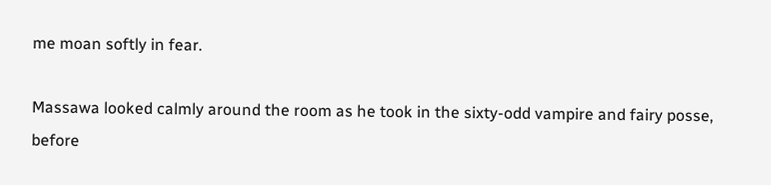me moan softly in fear.

Massawa looked calmly around the room as he took in the sixty-odd vampire and fairy posse, before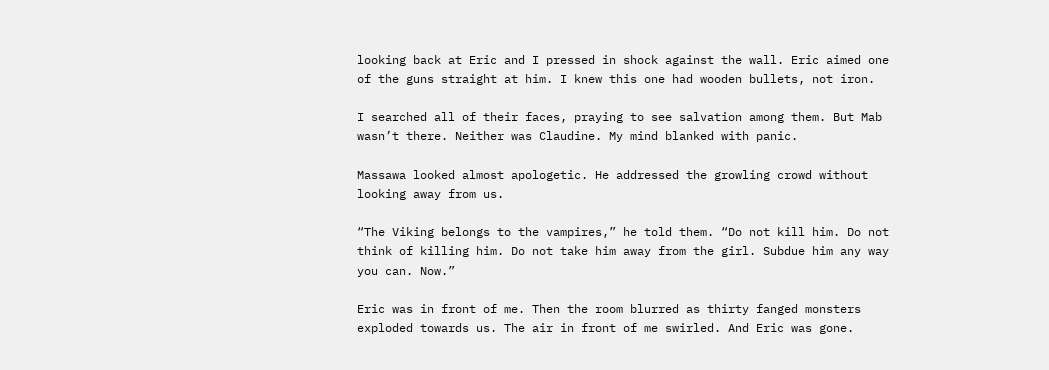looking back at Eric and I pressed in shock against the wall. Eric aimed one of the guns straight at him. I knew this one had wooden bullets, not iron.

I searched all of their faces, praying to see salvation among them. But Mab wasn’t there. Neither was Claudine. My mind blanked with panic.

Massawa looked almost apologetic. He addressed the growling crowd without looking away from us.

“The Viking belongs to the vampires,” he told them. “Do not kill him. Do not think of killing him. Do not take him away from the girl. Subdue him any way you can. Now.”

Eric was in front of me. Then the room blurred as thirty fanged monsters exploded towards us. The air in front of me swirled. And Eric was gone.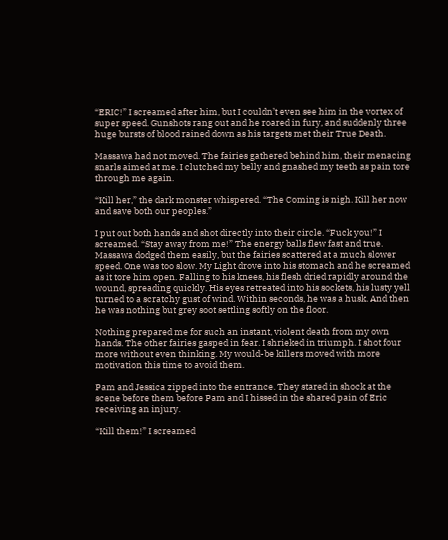“ERIC!” I screamed after him, but I couldn’t even see him in the vortex of super speed. Gunshots rang out and he roared in fury, and suddenly three huge bursts of blood rained down as his targets met their True Death.

Massawa had not moved. The fairies gathered behind him, their menacing snarls aimed at me. I clutched my belly and gnashed my teeth as pain tore through me again.

“Kill her,” the dark monster whispered. “The Coming is nigh. Kill her now and save both our peoples.”

I put out both hands and shot directly into their circle. “Fuck you!” I screamed. “Stay away from me!” The energy balls flew fast and true. Massawa dodged them easily, but the fairies scattered at a much slower speed. One was too slow. My Light drove into his stomach and he screamed as it tore him open. Falling to his knees, his flesh dried rapidly around the wound, spreading quickly. His eyes retreated into his sockets, his lusty yell turned to a scratchy gust of wind. Within seconds, he was a husk. And then he was nothing but grey soot settling softly on the floor.

Nothing prepared me for such an instant, violent death from my own hands. The other fairies gasped in fear. I shrieked in triumph. I shot four more without even thinking. My would-be killers moved with more motivation this time to avoid them.

Pam and Jessica zipped into the entrance. They stared in shock at the scene before them before Pam and I hissed in the shared pain of Eric receiving an injury.

“Kill them!” I screamed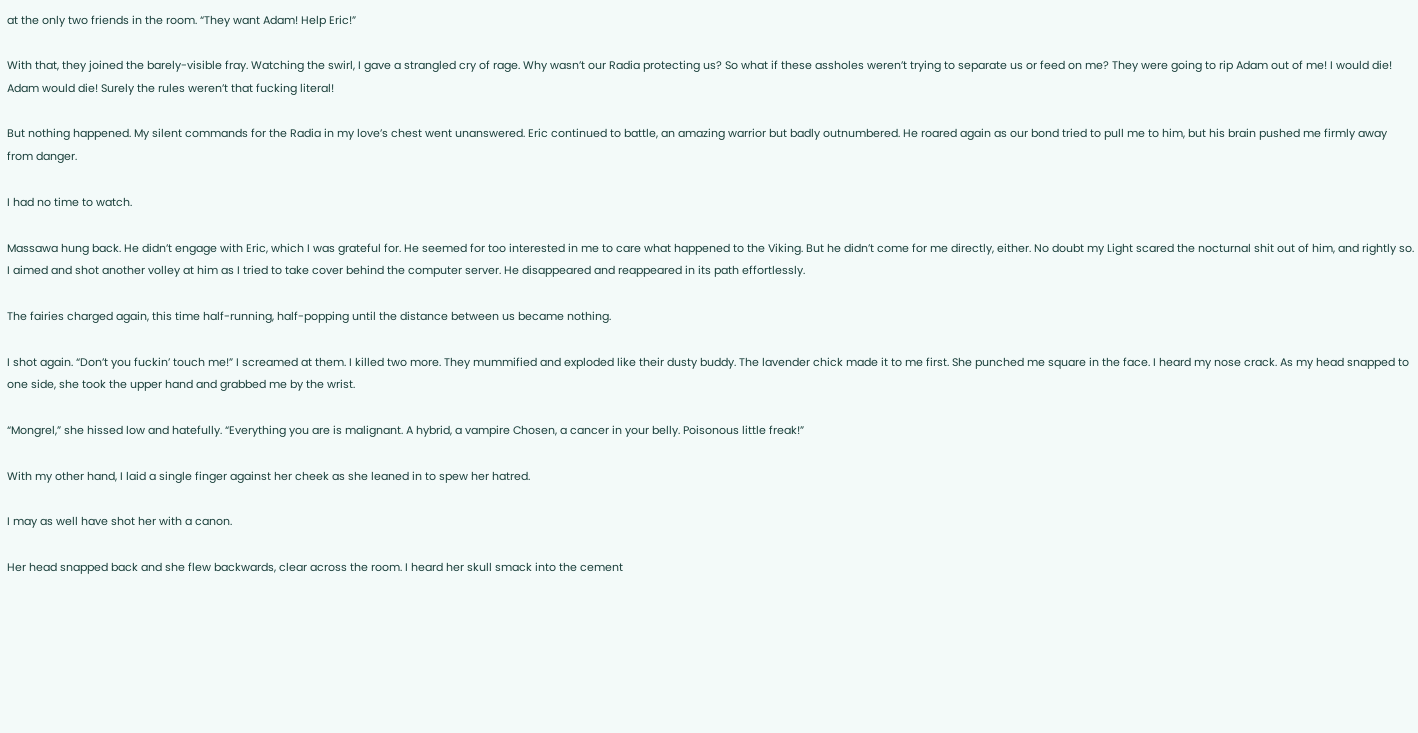at the only two friends in the room. “They want Adam! Help Eric!”

With that, they joined the barely-visible fray. Watching the swirl, I gave a strangled cry of rage. Why wasn’t our Radia protecting us? So what if these assholes weren’t trying to separate us or feed on me? They were going to rip Adam out of me! I would die! Adam would die! Surely the rules weren’t that fucking literal!

But nothing happened. My silent commands for the Radia in my love’s chest went unanswered. Eric continued to battle, an amazing warrior but badly outnumbered. He roared again as our bond tried to pull me to him, but his brain pushed me firmly away from danger.

I had no time to watch.

Massawa hung back. He didn’t engage with Eric, which I was grateful for. He seemed for too interested in me to care what happened to the Viking. But he didn’t come for me directly, either. No doubt my Light scared the nocturnal shit out of him, and rightly so. I aimed and shot another volley at him as I tried to take cover behind the computer server. He disappeared and reappeared in its path effortlessly.

The fairies charged again, this time half-running, half-popping until the distance between us became nothing.

I shot again. “Don’t you fuckin’ touch me!” I screamed at them. I killed two more. They mummified and exploded like their dusty buddy. The lavender chick made it to me first. She punched me square in the face. I heard my nose crack. As my head snapped to one side, she took the upper hand and grabbed me by the wrist.

“Mongrel,” she hissed low and hatefully. “Everything you are is malignant. A hybrid, a vampire Chosen, a cancer in your belly. Poisonous little freak!”

With my other hand, I laid a single finger against her cheek as she leaned in to spew her hatred.

I may as well have shot her with a canon.

Her head snapped back and she flew backwards, clear across the room. I heard her skull smack into the cement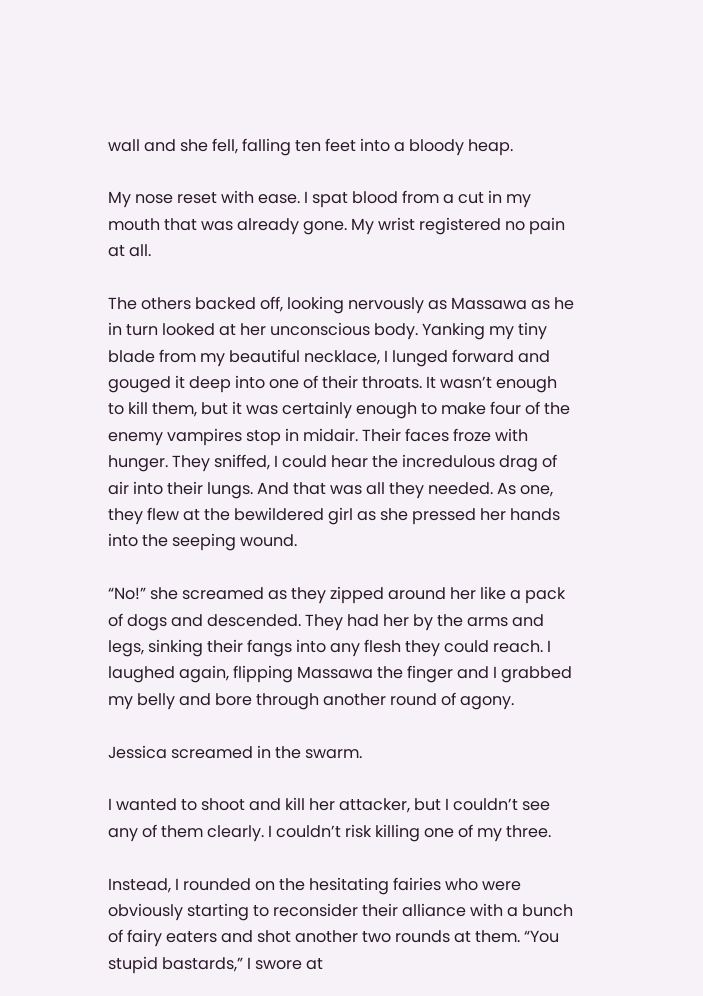wall and she fell, falling ten feet into a bloody heap.

My nose reset with ease. I spat blood from a cut in my mouth that was already gone. My wrist registered no pain at all.

The others backed off, looking nervously as Massawa as he in turn looked at her unconscious body. Yanking my tiny blade from my beautiful necklace, I lunged forward and gouged it deep into one of their throats. It wasn’t enough to kill them, but it was certainly enough to make four of the enemy vampires stop in midair. Their faces froze with hunger. They sniffed, I could hear the incredulous drag of air into their lungs. And that was all they needed. As one, they flew at the bewildered girl as she pressed her hands into the seeping wound.

“No!” she screamed as they zipped around her like a pack of dogs and descended. They had her by the arms and legs, sinking their fangs into any flesh they could reach. I laughed again, flipping Massawa the finger and I grabbed my belly and bore through another round of agony.

Jessica screamed in the swarm.

I wanted to shoot and kill her attacker, but I couldn’t see any of them clearly. I couldn’t risk killing one of my three.

Instead, I rounded on the hesitating fairies who were obviously starting to reconsider their alliance with a bunch of fairy eaters and shot another two rounds at them. “You stupid bastards,” I swore at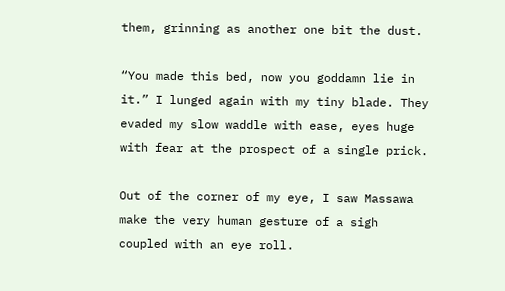them, grinning as another one bit the dust.

“You made this bed, now you goddamn lie in it.” I lunged again with my tiny blade. They evaded my slow waddle with ease, eyes huge with fear at the prospect of a single prick.

Out of the corner of my eye, I saw Massawa make the very human gesture of a sigh coupled with an eye roll.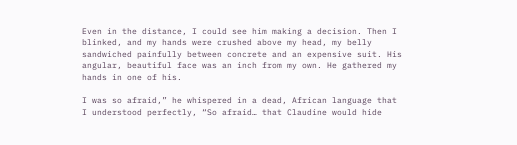Even in the distance, I could see him making a decision. Then I blinked, and my hands were crushed above my head, my belly sandwiched painfully between concrete and an expensive suit. His angular, beautiful face was an inch from my own. He gathered my hands in one of his.

I was so afraid,” he whispered in a dead, African language that I understood perfectly, “So afraid… that Claudine would hide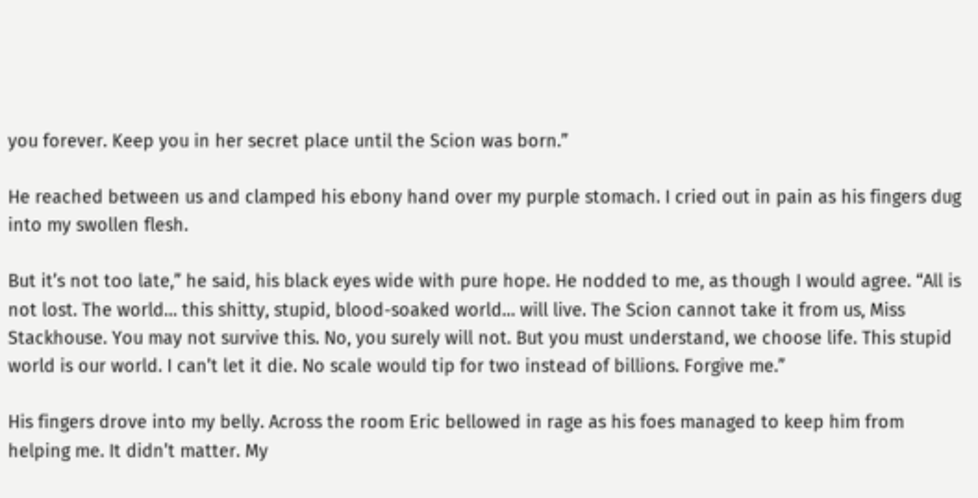you forever. Keep you in her secret place until the Scion was born.”

He reached between us and clamped his ebony hand over my purple stomach. I cried out in pain as his fingers dug into my swollen flesh.

But it’s not too late,” he said, his black eyes wide with pure hope. He nodded to me, as though I would agree. “All is not lost. The world… this shitty, stupid, blood-soaked world… will live. The Scion cannot take it from us, Miss Stackhouse. You may not survive this. No, you surely will not. But you must understand, we choose life. This stupid world is our world. I can’t let it die. No scale would tip for two instead of billions. Forgive me.”

His fingers drove into my belly. Across the room Eric bellowed in rage as his foes managed to keep him from helping me. It didn’t matter. My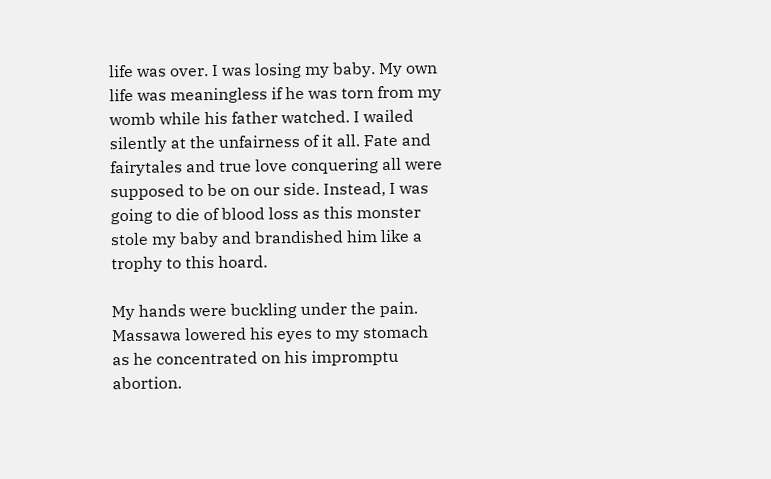life was over. I was losing my baby. My own life was meaningless if he was torn from my womb while his father watched. I wailed silently at the unfairness of it all. Fate and fairytales and true love conquering all were supposed to be on our side. Instead, I was going to die of blood loss as this monster stole my baby and brandished him like a trophy to this hoard.

My hands were buckling under the pain. Massawa lowered his eyes to my stomach as he concentrated on his impromptu abortion.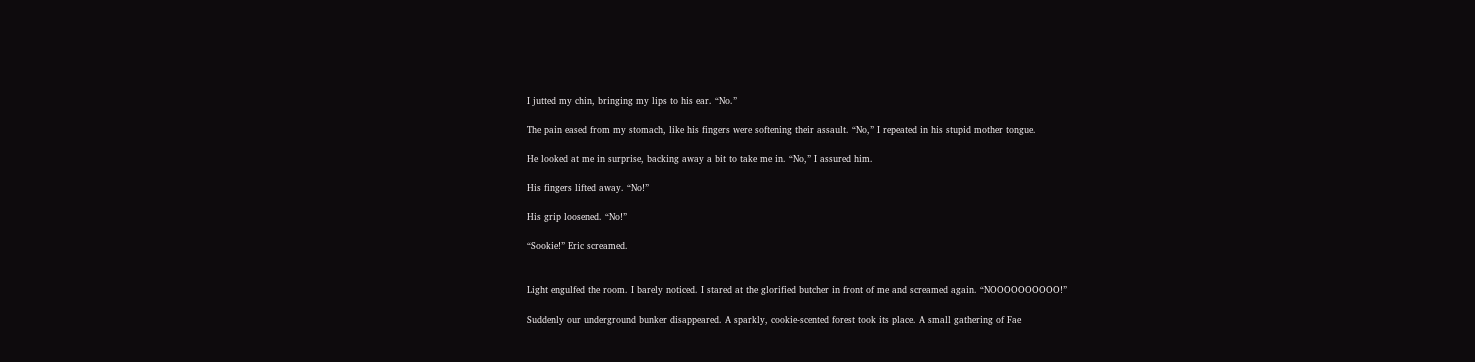I jutted my chin, bringing my lips to his ear. “No.”

The pain eased from my stomach, like his fingers were softening their assault. “No,” I repeated in his stupid mother tongue.

He looked at me in surprise, backing away a bit to take me in. “No,” I assured him.

His fingers lifted away. “No!”

His grip loosened. “No!”

“Sookie!” Eric screamed.


Light engulfed the room. I barely noticed. I stared at the glorified butcher in front of me and screamed again. “NOOOOOOOOOO!”

Suddenly our underground bunker disappeared. A sparkly, cookie-scented forest took its place. A small gathering of Fae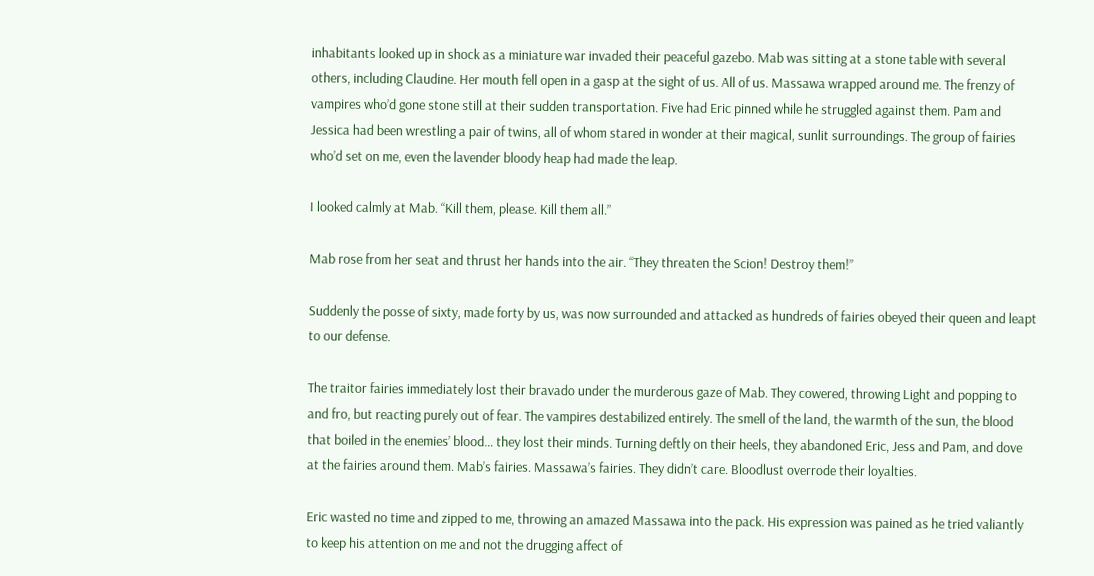inhabitants looked up in shock as a miniature war invaded their peaceful gazebo. Mab was sitting at a stone table with several others, including Claudine. Her mouth fell open in a gasp at the sight of us. All of us. Massawa wrapped around me. The frenzy of vampires who’d gone stone still at their sudden transportation. Five had Eric pinned while he struggled against them. Pam and Jessica had been wrestling a pair of twins, all of whom stared in wonder at their magical, sunlit surroundings. The group of fairies who’d set on me, even the lavender bloody heap had made the leap.

I looked calmly at Mab. “Kill them, please. Kill them all.”

Mab rose from her seat and thrust her hands into the air. “They threaten the Scion! Destroy them!”

Suddenly the posse of sixty, made forty by us, was now surrounded and attacked as hundreds of fairies obeyed their queen and leapt to our defense.

The traitor fairies immediately lost their bravado under the murderous gaze of Mab. They cowered, throwing Light and popping to and fro, but reacting purely out of fear. The vampires destabilized entirely. The smell of the land, the warmth of the sun, the blood that boiled in the enemies’ blood… they lost their minds. Turning deftly on their heels, they abandoned Eric, Jess and Pam, and dove at the fairies around them. Mab’s fairies. Massawa’s fairies. They didn’t care. Bloodlust overrode their loyalties.

Eric wasted no time and zipped to me, throwing an amazed Massawa into the pack. His expression was pained as he tried valiantly to keep his attention on me and not the drugging affect of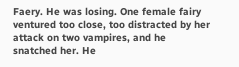Faery. He was losing. One female fairy ventured too close, too distracted by her attack on two vampires, and he snatched her. He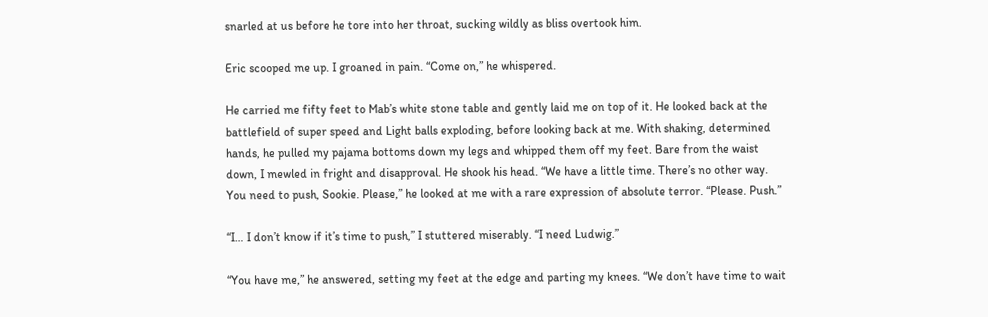snarled at us before he tore into her throat, sucking wildly as bliss overtook him.

Eric scooped me up. I groaned in pain. “Come on,” he whispered.

He carried me fifty feet to Mab’s white stone table and gently laid me on top of it. He looked back at the battlefield of super speed and Light balls exploding, before looking back at me. With shaking, determined hands, he pulled my pajama bottoms down my legs and whipped them off my feet. Bare from the waist down, I mewled in fright and disapproval. He shook his head. “We have a little time. There’s no other way. You need to push, Sookie. Please,” he looked at me with a rare expression of absolute terror. “Please. Push.”

“I… I don’t know if it’s time to push,” I stuttered miserably. “I need Ludwig.”

“You have me,” he answered, setting my feet at the edge and parting my knees. “We don’t have time to wait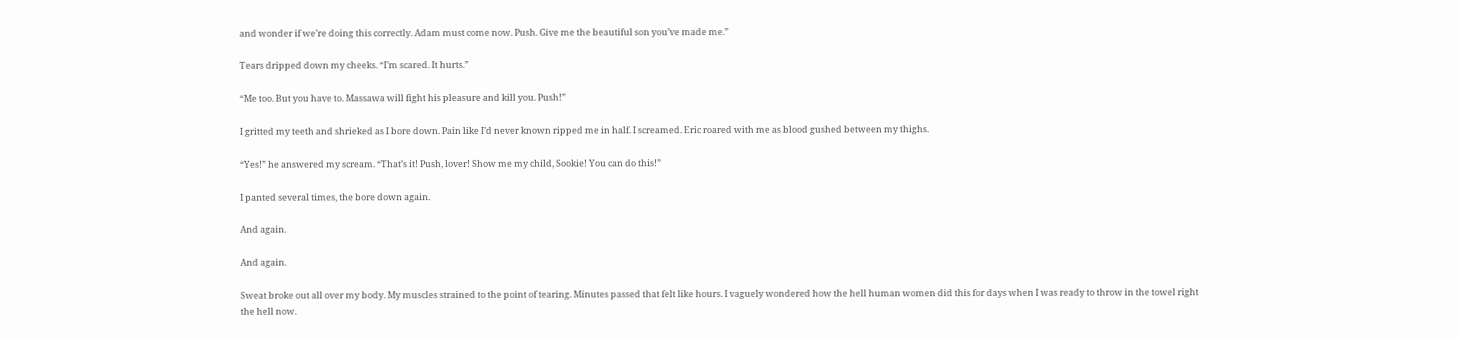and wonder if we’re doing this correctly. Adam must come now. Push. Give me the beautiful son you’ve made me.”

Tears dripped down my cheeks. “I’m scared. It hurts.”

“Me too. But you have to. Massawa will fight his pleasure and kill you. Push!”

I gritted my teeth and shrieked as I bore down. Pain like I’d never known ripped me in half. I screamed. Eric roared with me as blood gushed between my thighs.

“Yes!” he answered my scream. “That’s it! Push, lover! Show me my child, Sookie! You can do this!”

I panted several times, the bore down again.

And again.

And again.

Sweat broke out all over my body. My muscles strained to the point of tearing. Minutes passed that felt like hours. I vaguely wondered how the hell human women did this for days when I was ready to throw in the towel right the hell now.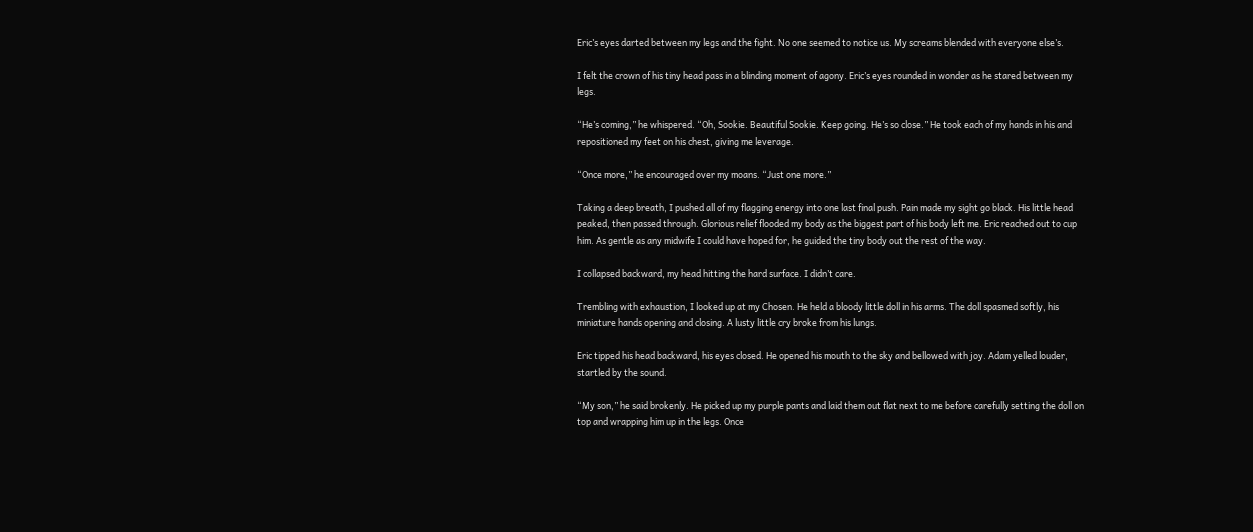Eric’s eyes darted between my legs and the fight. No one seemed to notice us. My screams blended with everyone else’s.

I felt the crown of his tiny head pass in a blinding moment of agony. Eric’s eyes rounded in wonder as he stared between my legs.

“He’s coming,” he whispered. “Oh, Sookie. Beautiful Sookie. Keep going. He’s so close.” He took each of my hands in his and repositioned my feet on his chest, giving me leverage.

“Once more,” he encouraged over my moans. “Just one more.”

Taking a deep breath, I pushed all of my flagging energy into one last final push. Pain made my sight go black. His little head peaked, then passed through. Glorious relief flooded my body as the biggest part of his body left me. Eric reached out to cup him. As gentle as any midwife I could have hoped for, he guided the tiny body out the rest of the way.

I collapsed backward, my head hitting the hard surface. I didn’t care.

Trembling with exhaustion, I looked up at my Chosen. He held a bloody little doll in his arms. The doll spasmed softly, his miniature hands opening and closing. A lusty little cry broke from his lungs.

Eric tipped his head backward, his eyes closed. He opened his mouth to the sky and bellowed with joy. Adam yelled louder, startled by the sound.

“My son,” he said brokenly. He picked up my purple pants and laid them out flat next to me before carefully setting the doll on top and wrapping him up in the legs. Once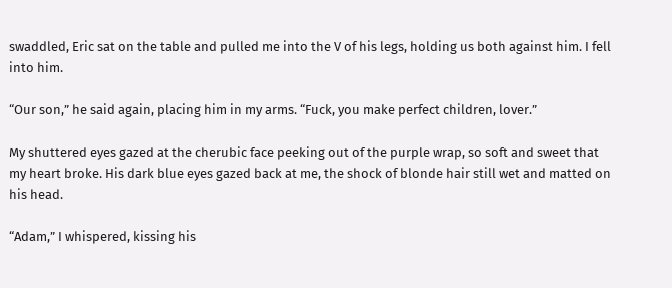swaddled, Eric sat on the table and pulled me into the V of his legs, holding us both against him. I fell into him.

“Our son,” he said again, placing him in my arms. “Fuck, you make perfect children, lover.”

My shuttered eyes gazed at the cherubic face peeking out of the purple wrap, so soft and sweet that my heart broke. His dark blue eyes gazed back at me, the shock of blonde hair still wet and matted on his head.

“Adam,” I whispered, kissing his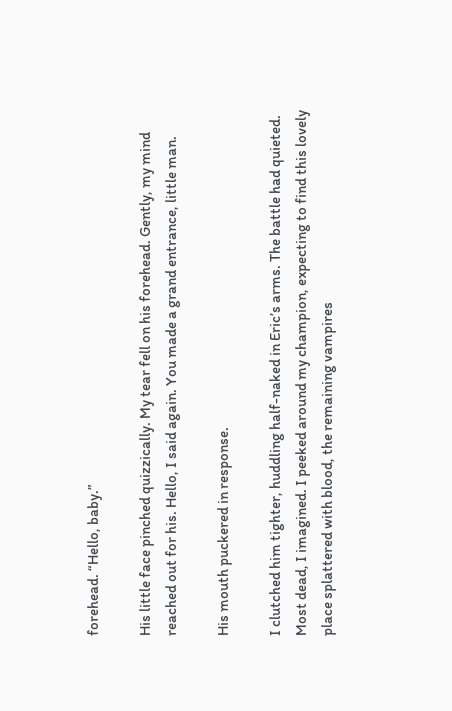forehead. “Hello, baby.”

His little face pinched quizzically. My tear fell on his forehead. Gently, my mind reached out for his. Hello, I said again. You made a grand entrance, little man.

His mouth puckered in response.

I clutched him tighter, huddling half-naked in Eric’s arms. The battle had quieted. Most dead, I imagined. I peeked around my champion, expecting to find this lovely place splattered with blood, the remaining vampires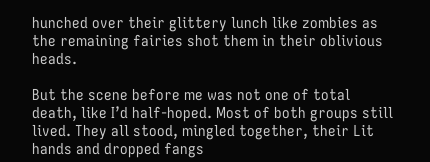hunched over their glittery lunch like zombies as the remaining fairies shot them in their oblivious heads.

But the scene before me was not one of total death, like I’d half-hoped. Most of both groups still lived. They all stood, mingled together, their Lit hands and dropped fangs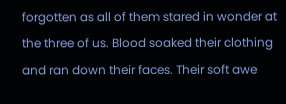forgotten as all of them stared in wonder at the three of us. Blood soaked their clothing and ran down their faces. Their soft awe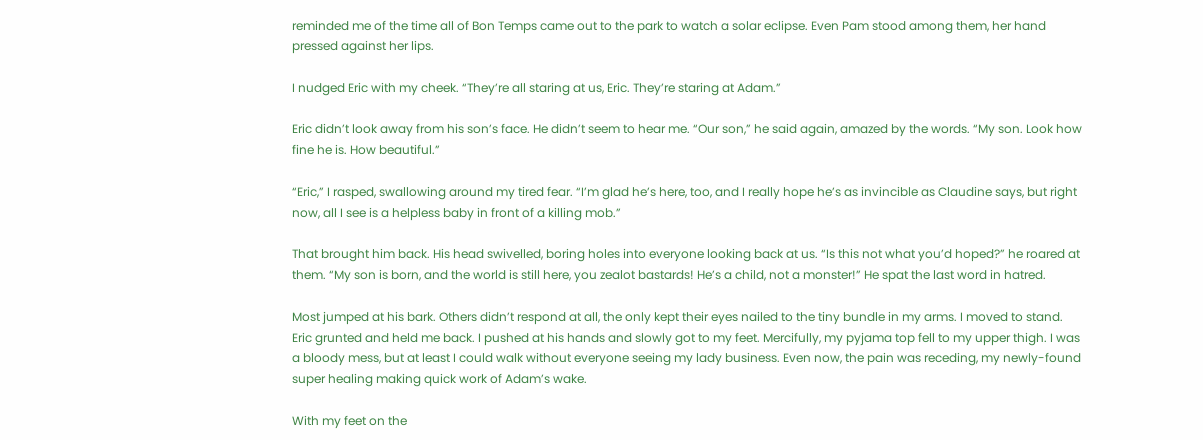reminded me of the time all of Bon Temps came out to the park to watch a solar eclipse. Even Pam stood among them, her hand pressed against her lips.

I nudged Eric with my cheek. “They’re all staring at us, Eric. They’re staring at Adam.”

Eric didn’t look away from his son’s face. He didn’t seem to hear me. “Our son,” he said again, amazed by the words. “My son. Look how fine he is. How beautiful.”

“Eric,” I rasped, swallowing around my tired fear. “I’m glad he’s here, too, and I really hope he’s as invincible as Claudine says, but right now, all I see is a helpless baby in front of a killing mob.”

That brought him back. His head swivelled, boring holes into everyone looking back at us. “Is this not what you’d hoped?” he roared at them. “My son is born, and the world is still here, you zealot bastards! He’s a child, not a monster!” He spat the last word in hatred.

Most jumped at his bark. Others didn’t respond at all, the only kept their eyes nailed to the tiny bundle in my arms. I moved to stand. Eric grunted and held me back. I pushed at his hands and slowly got to my feet. Mercifully, my pyjama top fell to my upper thigh. I was a bloody mess, but at least I could walk without everyone seeing my lady business. Even now, the pain was receding, my newly-found super healing making quick work of Adam’s wake.

With my feet on the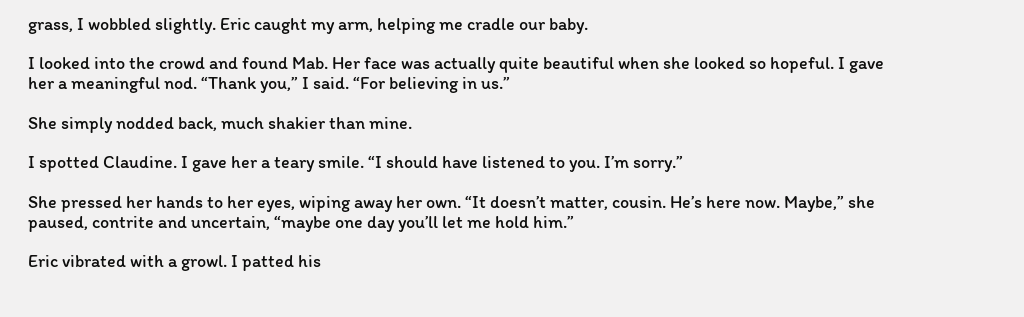grass, I wobbled slightly. Eric caught my arm, helping me cradle our baby.

I looked into the crowd and found Mab. Her face was actually quite beautiful when she looked so hopeful. I gave her a meaningful nod. “Thank you,” I said. “For believing in us.”

She simply nodded back, much shakier than mine.

I spotted Claudine. I gave her a teary smile. “I should have listened to you. I’m sorry.”

She pressed her hands to her eyes, wiping away her own. “It doesn’t matter, cousin. He’s here now. Maybe,” she paused, contrite and uncertain, “maybe one day you’ll let me hold him.”

Eric vibrated with a growl. I patted his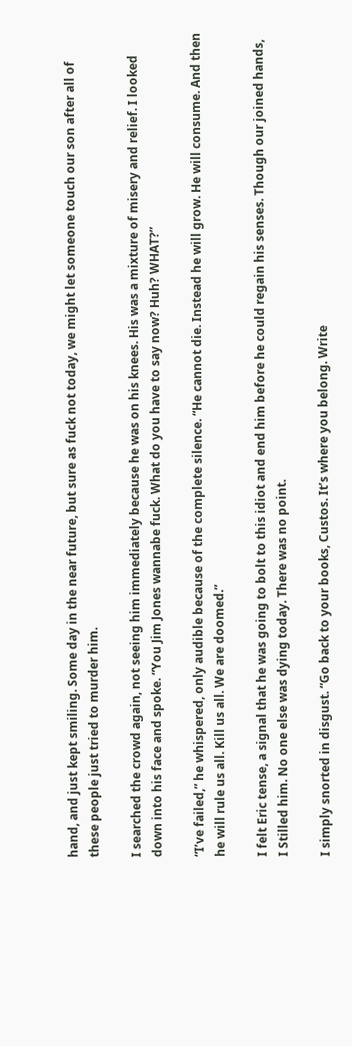hand, and just kept smiling. Some day in the near future, but sure as fuck not today, we might let someone touch our son after all of these people just tried to murder him.

I searched the crowd again, not seeing him immediately because he was on his knees. His was a mixture of misery and relief. I looked down into his face and spoke. “You Jim Jones wannabe fuck. What do you have to say now? Huh? WHAT?”

“I’ve failed,” he whispered, only audible because of the complete silence. “He cannot die. Instead he will grow. He will consume. And then he will rule us all. Kill us all. We are doomed.”

I felt Eric tense, a signal that he was going to bolt to this idiot and end him before he could regain his senses. Though our joined hands, I Stilled him. No one else was dying today. There was no point.

I simply snorted in disgust. “Go back to your books, Custos. It’s where you belong. Write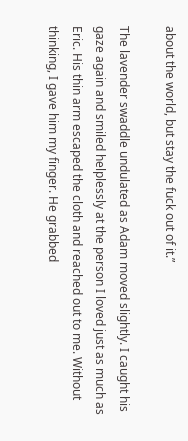about the world, but stay the fuck out of it.”

The lavender swaddle undulated as Adam moved slightly. I caught his gaze again and smiled helplessly at the person I loved just as much as Eric. His thin arm escaped the cloth and reached out to me. Without thinking, I gave him my finger. He grabbed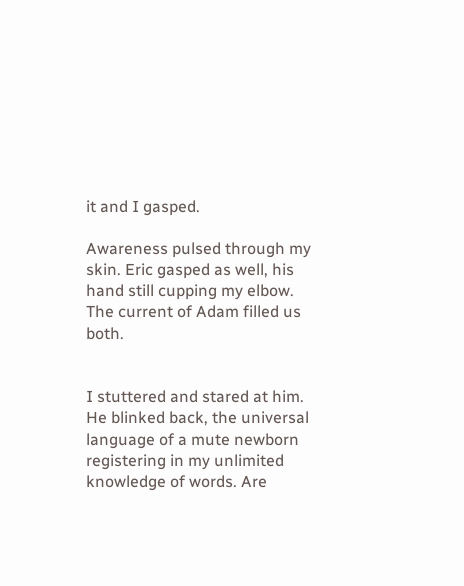it and I gasped.

Awareness pulsed through my skin. Eric gasped as well, his hand still cupping my elbow. The current of Adam filled us both.


I stuttered and stared at him. He blinked back, the universal language of a mute newborn registering in my unlimited knowledge of words. Are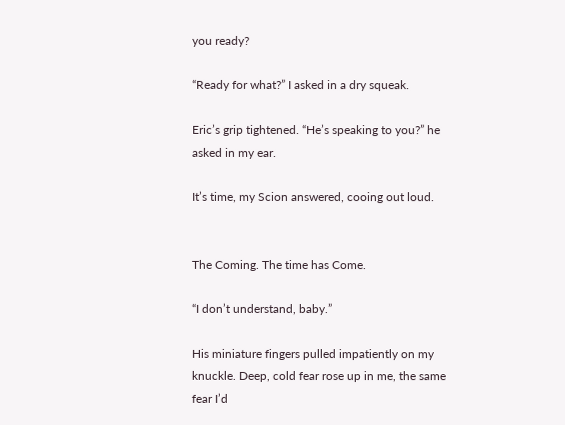you ready?

“Ready for what?” I asked in a dry squeak.

Eric’s grip tightened. “He’s speaking to you?” he asked in my ear.

It’s time, my Scion answered, cooing out loud.


The Coming. The time has Come.

“I don’t understand, baby.”

His miniature fingers pulled impatiently on my knuckle. Deep, cold fear rose up in me, the same fear I’d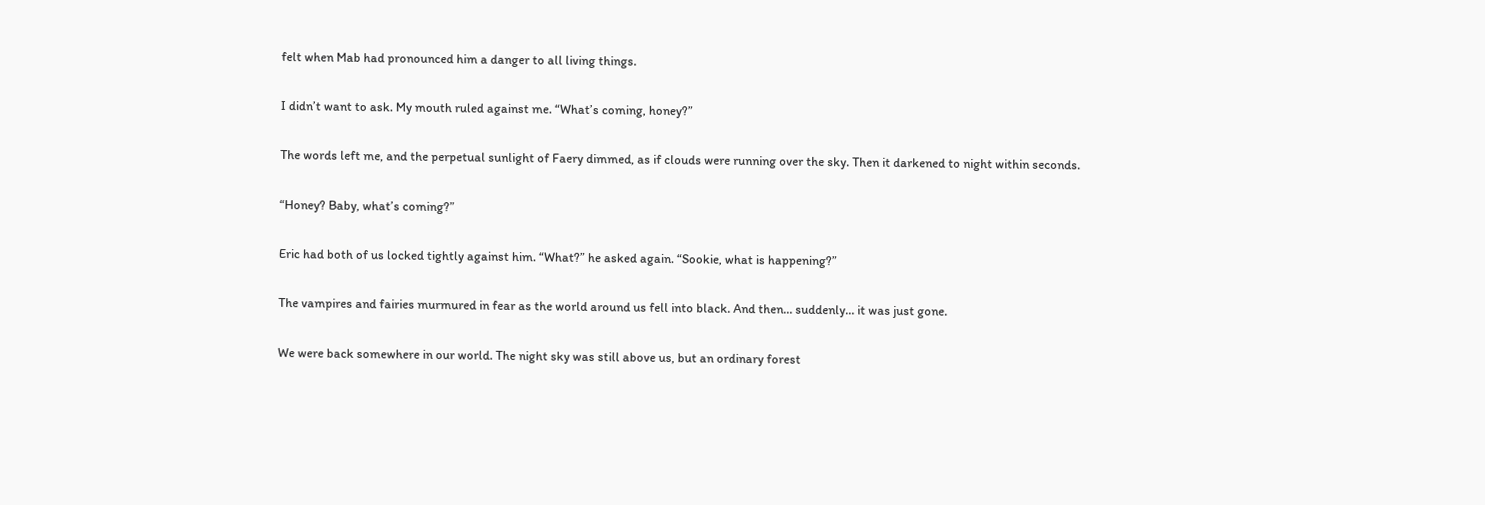felt when Mab had pronounced him a danger to all living things.

I didn’t want to ask. My mouth ruled against me. “What’s coming, honey?”

The words left me, and the perpetual sunlight of Faery dimmed, as if clouds were running over the sky. Then it darkened to night within seconds.

“Honey? Baby, what’s coming?”

Eric had both of us locked tightly against him. “What?” he asked again. “Sookie, what is happening?”

The vampires and fairies murmured in fear as the world around us fell into black. And then… suddenly… it was just gone.

We were back somewhere in our world. The night sky was still above us, but an ordinary forest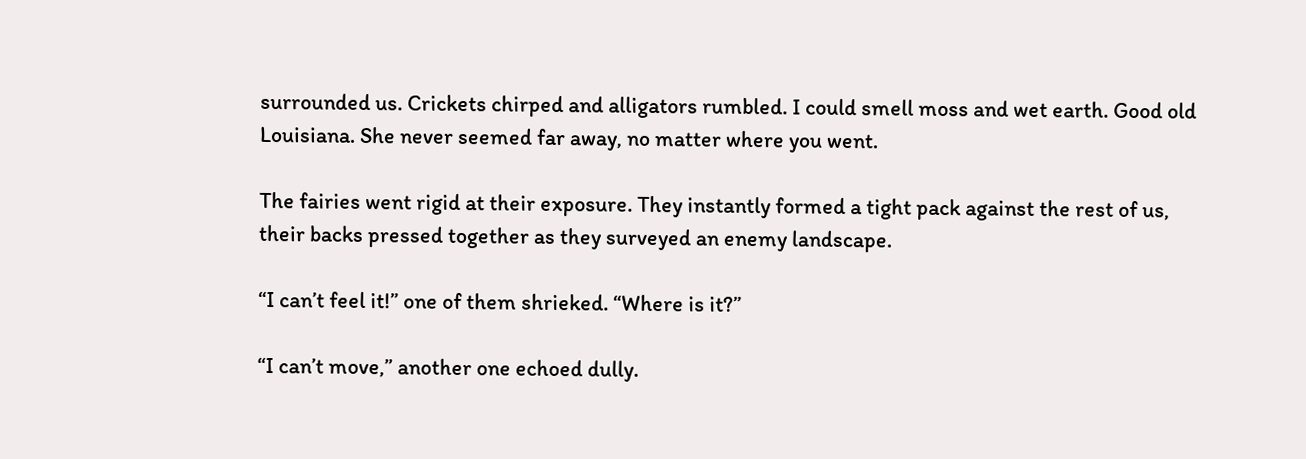surrounded us. Crickets chirped and alligators rumbled. I could smell moss and wet earth. Good old Louisiana. She never seemed far away, no matter where you went.

The fairies went rigid at their exposure. They instantly formed a tight pack against the rest of us, their backs pressed together as they surveyed an enemy landscape.

“I can’t feel it!” one of them shrieked. “Where is it?”

“I can’t move,” another one echoed dully.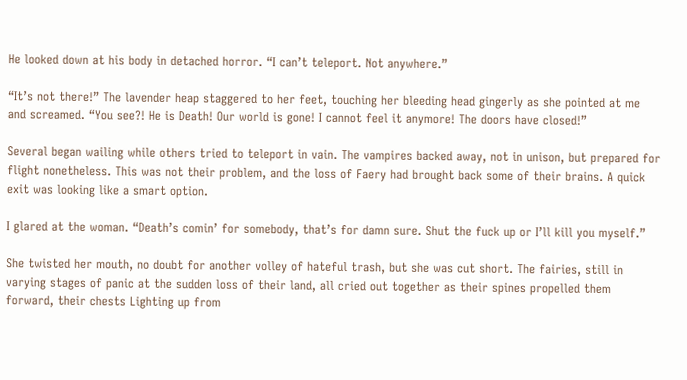He looked down at his body in detached horror. “I can’t teleport. Not anywhere.”

“It’s not there!” The lavender heap staggered to her feet, touching her bleeding head gingerly as she pointed at me and screamed. “You see?! He is Death! Our world is gone! I cannot feel it anymore! The doors have closed!”

Several began wailing while others tried to teleport in vain. The vampires backed away, not in unison, but prepared for flight nonetheless. This was not their problem, and the loss of Faery had brought back some of their brains. A quick exit was looking like a smart option.

I glared at the woman. “Death’s comin’ for somebody, that’s for damn sure. Shut the fuck up or I’ll kill you myself.”

She twisted her mouth, no doubt for another volley of hateful trash, but she was cut short. The fairies, still in varying stages of panic at the sudden loss of their land, all cried out together as their spines propelled them forward, their chests Lighting up from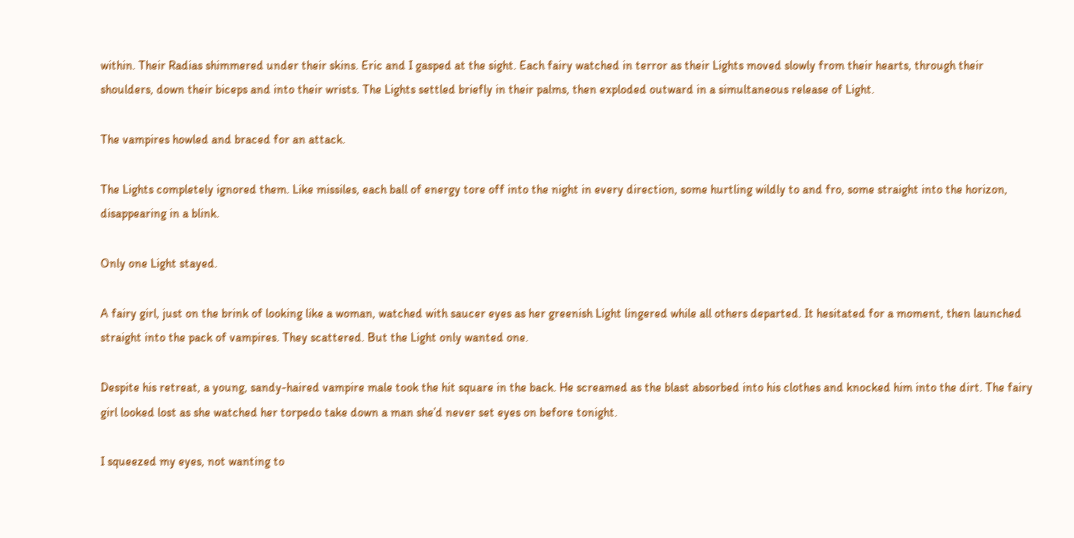within. Their Radias shimmered under their skins. Eric and I gasped at the sight. Each fairy watched in terror as their Lights moved slowly from their hearts, through their shoulders, down their biceps and into their wrists. The Lights settled briefly in their palms, then exploded outward in a simultaneous release of Light.

The vampires howled and braced for an attack.

The Lights completely ignored them. Like missiles, each ball of energy tore off into the night in every direction, some hurtling wildly to and fro, some straight into the horizon, disappearing in a blink.

Only one Light stayed.

A fairy girl, just on the brink of looking like a woman, watched with saucer eyes as her greenish Light lingered while all others departed. It hesitated for a moment, then launched straight into the pack of vampires. They scattered. But the Light only wanted one.

Despite his retreat, a young, sandy-haired vampire male took the hit square in the back. He screamed as the blast absorbed into his clothes and knocked him into the dirt. The fairy girl looked lost as she watched her torpedo take down a man she’d never set eyes on before tonight.

I squeezed my eyes, not wanting to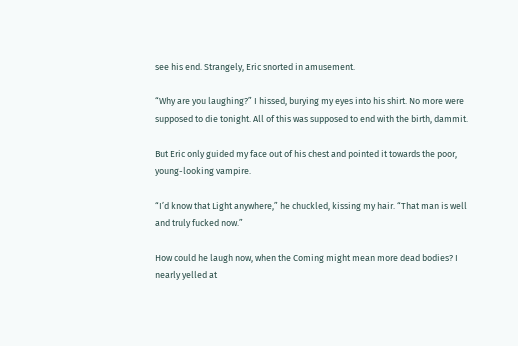see his end. Strangely, Eric snorted in amusement.

“Why are you laughing?” I hissed, burying my eyes into his shirt. No more were supposed to die tonight. All of this was supposed to end with the birth, dammit.

But Eric only guided my face out of his chest and pointed it towards the poor, young-looking vampire.

“I’d know that Light anywhere,” he chuckled, kissing my hair. “That man is well and truly fucked now.”

How could he laugh now, when the Coming might mean more dead bodies? I nearly yelled at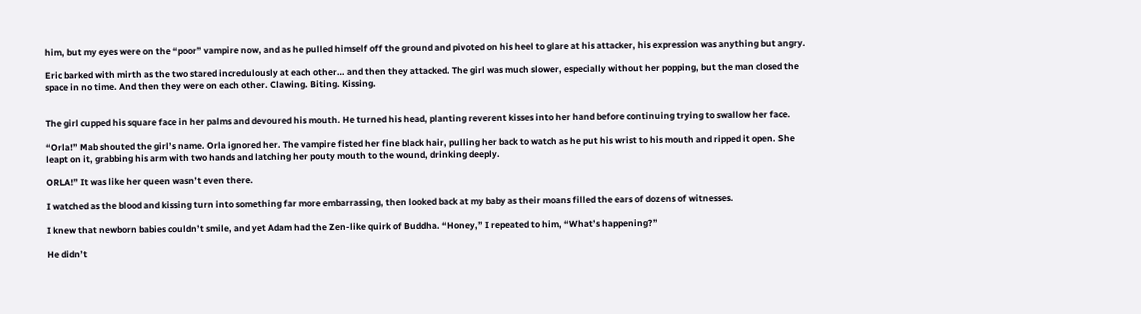him, but my eyes were on the “poor” vampire now, and as he pulled himself off the ground and pivoted on his heel to glare at his attacker, his expression was anything but angry.

Eric barked with mirth as the two stared incredulously at each other… and then they attacked. The girl was much slower, especially without her popping, but the man closed the space in no time. And then they were on each other. Clawing. Biting. Kissing.


The girl cupped his square face in her palms and devoured his mouth. He turned his head, planting reverent kisses into her hand before continuing trying to swallow her face.

“Orla!” Mab shouted the girl’s name. Orla ignored her. The vampire fisted her fine black hair, pulling her back to watch as he put his wrist to his mouth and ripped it open. She leapt on it, grabbing his arm with two hands and latching her pouty mouth to the wound, drinking deeply.

ORLA!” It was like her queen wasn’t even there.

I watched as the blood and kissing turn into something far more embarrassing, then looked back at my baby as their moans filled the ears of dozens of witnesses.

I knew that newborn babies couldn’t smile, and yet Adam had the Zen-like quirk of Buddha. “Honey,” I repeated to him, “What’s happening?”

He didn’t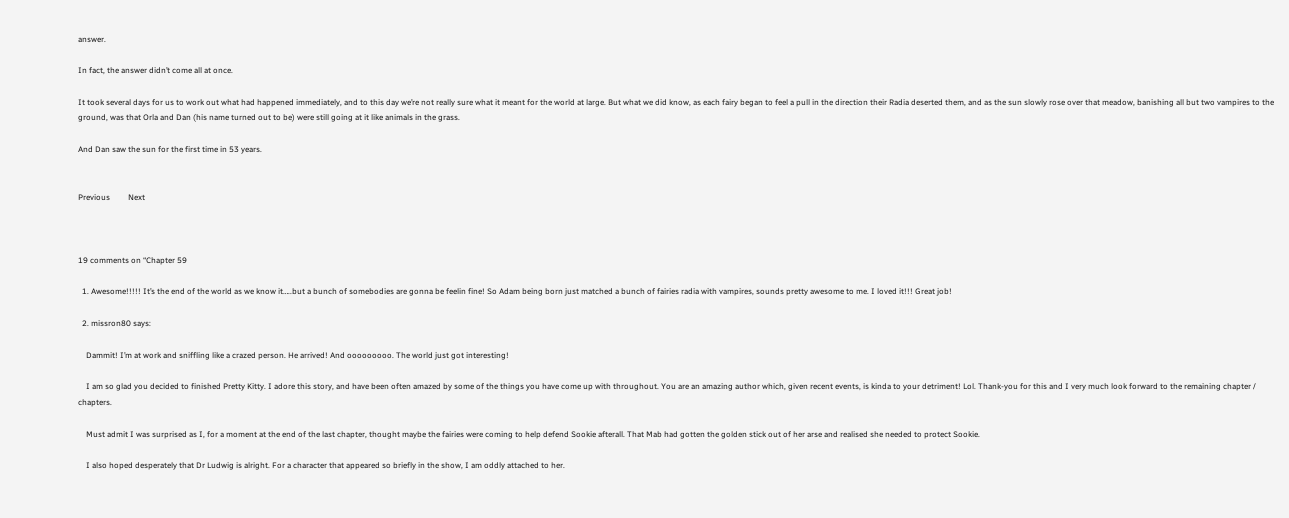answer.

In fact, the answer didn’t come all at once.

It took several days for us to work out what had happened immediately, and to this day we’re not really sure what it meant for the world at large. But what we did know, as each fairy began to feel a pull in the direction their Radia deserted them, and as the sun slowly rose over that meadow, banishing all but two vampires to the ground, was that Orla and Dan (his name turned out to be) were still going at it like animals in the grass.

And Dan saw the sun for the first time in 53 years.


Previous         Next



19 comments on “Chapter 59

  1. Awesome!!!!! It’s the end of the world as we know it…..but a bunch of somebodies are gonna be feelin fine! So Adam being born just matched a bunch of fairies radia with vampires, sounds pretty awesome to me. I loved it!!! Great job!

  2. missron80 says:

    Dammit! I’m at work and sniffling like a crazed person. He arrived! And ooooooooo. The world just got interesting!

    I am so glad you decided to finished Pretty Kitty. I adore this story, and have been often amazed by some of the things you have come up with throughout. You are an amazing author which, given recent events, is kinda to your detriment! Lol. Thank-you for this and I very much look forward to the remaining chapter / chapters.

    Must admit I was surprised as I, for a moment at the end of the last chapter, thought maybe the fairies were coming to help defend Sookie afterall. That Mab had gotten the golden stick out of her arse and realised she needed to protect Sookie.

    I also hoped desperately that Dr Ludwig is alright. For a character that appeared so briefly in the show, I am oddly attached to her.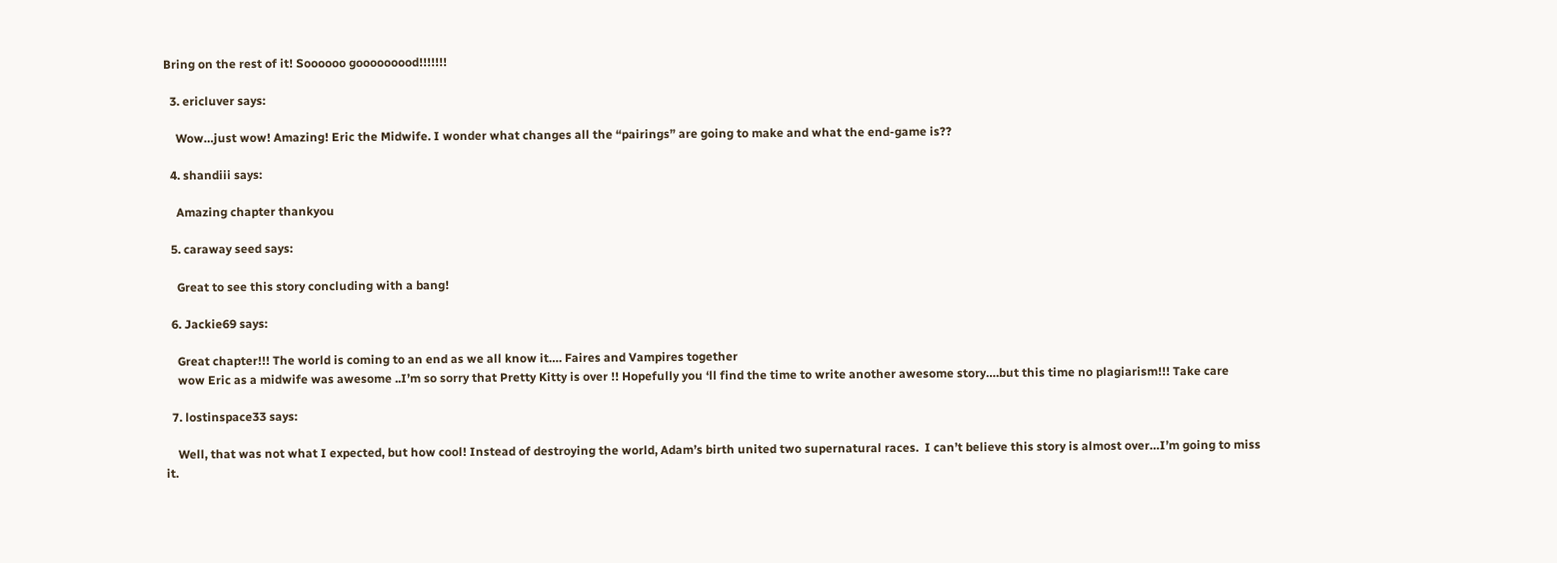Bring on the rest of it! Soooooo gooooooood!!!!!!!

  3. ericluver says:

    Wow…just wow! Amazing! Eric the Midwife. I wonder what changes all the “pairings” are going to make and what the end-game is??

  4. shandiii says:

    Amazing chapter thankyou

  5. caraway seed says:

    Great to see this story concluding with a bang!

  6. Jackie69 says:

    Great chapter!!! The world is coming to an end as we all know it…. Faires and Vampires together
    wow Eric as a midwife was awesome ..I’m so sorry that Pretty Kitty is over !! Hopefully you ‘ll find the time to write another awesome story….but this time no plagiarism!!! Take care

  7. lostinspace33 says:

    Well, that was not what I expected, but how cool! Instead of destroying the world, Adam’s birth united two supernatural races.  I can’t believe this story is almost over…I’m going to miss it.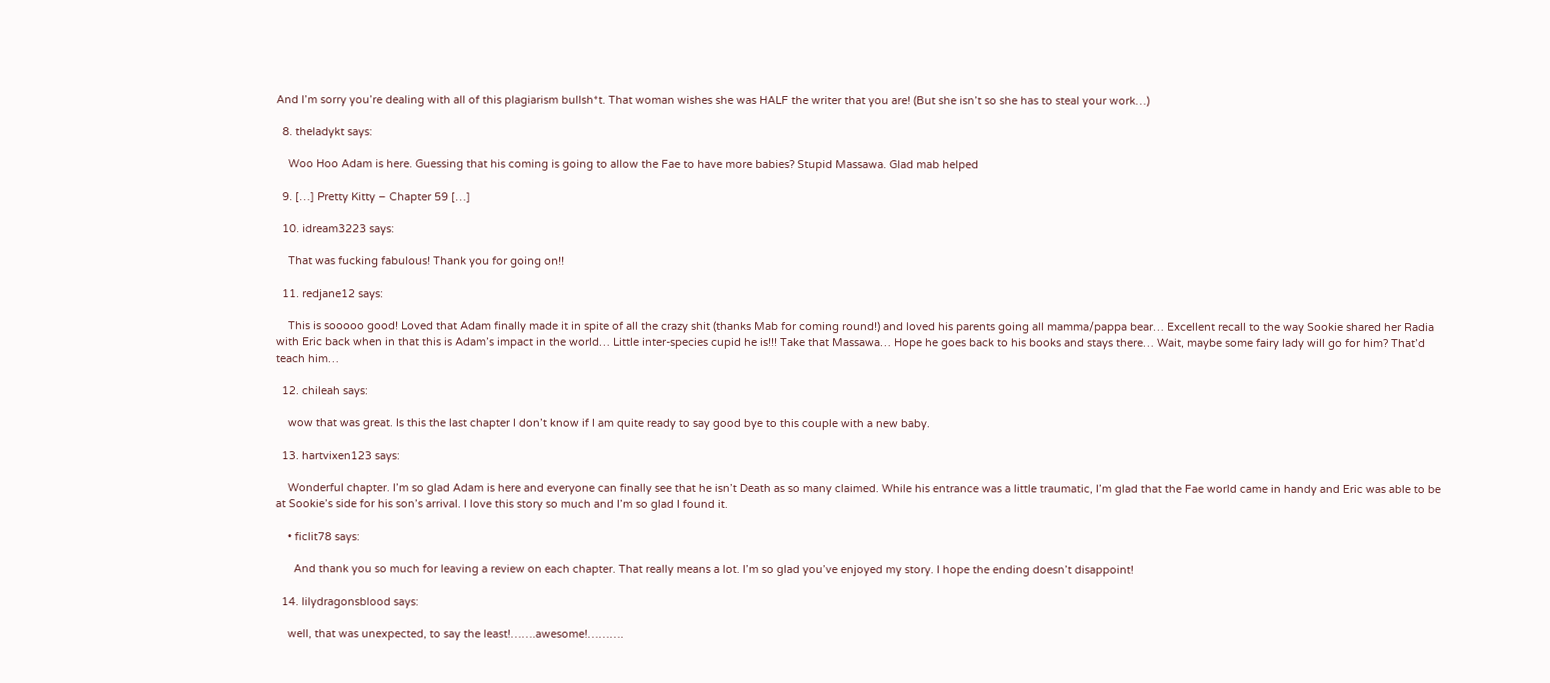And I’m sorry you’re dealing with all of this plagiarism bullsh*t. That woman wishes she was HALF the writer that you are! (But she isn’t so she has to steal your work…)

  8. theladykt says:

    Woo Hoo Adam is here. Guessing that his coming is going to allow the Fae to have more babies? Stupid Massawa. Glad mab helped

  9. […] Pretty Kitty – Chapter 59 […]

  10. idream3223 says:

    That was fucking fabulous! Thank you for going on!!

  11. redjane12 says:

    This is sooooo good! Loved that Adam finally made it in spite of all the crazy shit (thanks Mab for coming round!) and loved his parents going all mamma/pappa bear… Excellent recall to the way Sookie shared her Radia with Eric back when in that this is Adam’s impact in the world… Little inter-species cupid he is!!! Take that Massawa… Hope he goes back to his books and stays there… Wait, maybe some fairy lady will go for him? That’d teach him…

  12. chileah says:

    wow that was great. Is this the last chapter I don’t know if I am quite ready to say good bye to this couple with a new baby.

  13. hartvixen123 says:

    Wonderful chapter. I’m so glad Adam is here and everyone can finally see that he isn’t Death as so many claimed. While his entrance was a little traumatic, I’m glad that the Fae world came in handy and Eric was able to be at Sookie’s side for his son’s arrival. I love this story so much and I’m so glad I found it.

    • ficlit78 says:

      And thank you so much for leaving a review on each chapter. That really means a lot. I’m so glad you’ve enjoyed my story. I hope the ending doesn’t disappoint!

  14. lilydragonsblood says:

    well, that was unexpected, to say the least!…….awesome!……….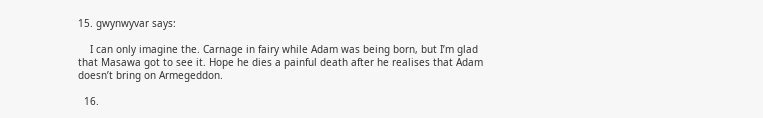15. gwynwyvar says:

    I can only imagine the. Carnage in fairy while Adam was being born, but I’m glad that Masawa got to see it. Hope he dies a painful death after he realises that Adam doesn’t bring on Armegeddon.

  16.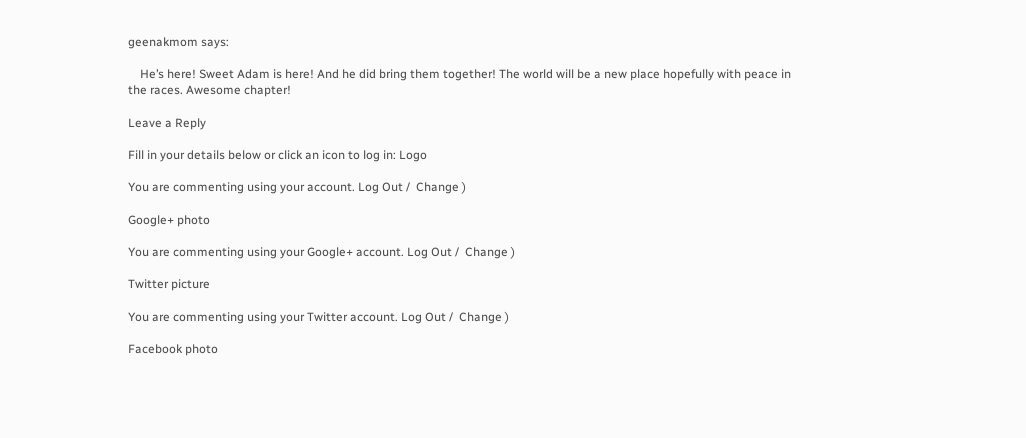geenakmom says:

    He’s here! Sweet Adam is here! And he did bring them together! The world will be a new place hopefully with peace in the races. Awesome chapter!

Leave a Reply

Fill in your details below or click an icon to log in: Logo

You are commenting using your account. Log Out /  Change )

Google+ photo

You are commenting using your Google+ account. Log Out /  Change )

Twitter picture

You are commenting using your Twitter account. Log Out /  Change )

Facebook photo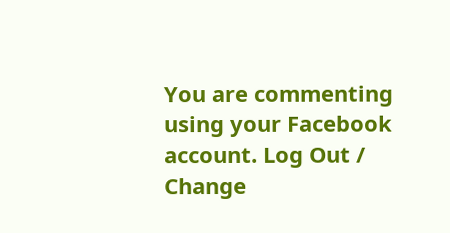You are commenting using your Facebook account. Log Out /  Change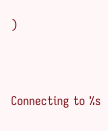)


Connecting to %s